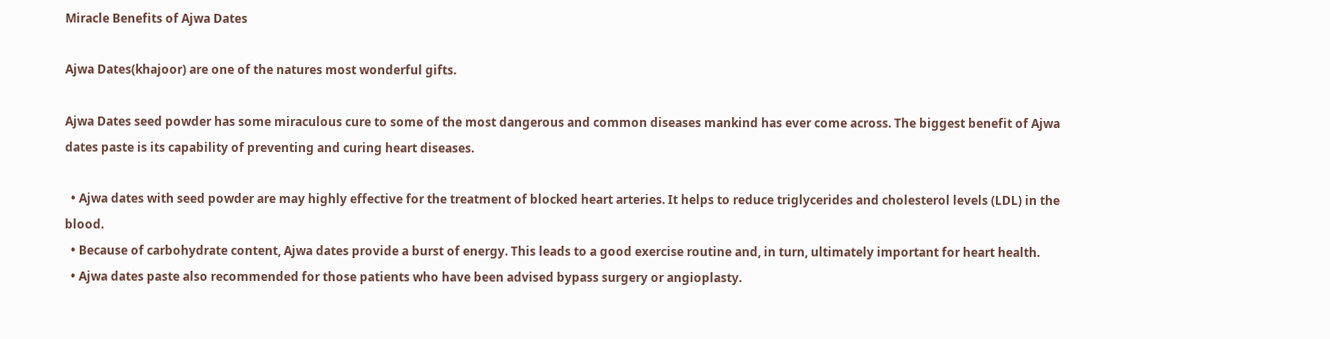Miracle Benefits of Ajwa Dates

Ajwa Dates(khajoor) are one of the natures most wonderful gifts.

Ajwa Dates seed powder has some miraculous cure to some of the most dangerous and common diseases mankind has ever come across. The biggest benefit of Ajwa dates paste is its capability of preventing and curing heart diseases.

  • Ajwa dates with seed powder are may highly effective for the treatment of blocked heart arteries. It helps to reduce triglycerides and cholesterol levels (LDL) in the blood.
  • Because of carbohydrate content, Ajwa dates provide a burst of energy. This leads to a good exercise routine and, in turn, ultimately important for heart health.
  • Ajwa dates paste also recommended for those patients who have been advised bypass surgery or angioplasty.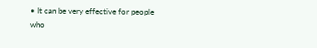• It can be very effective for people who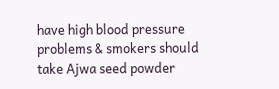have high blood pressure problems & smokers should take Ajwa seed powder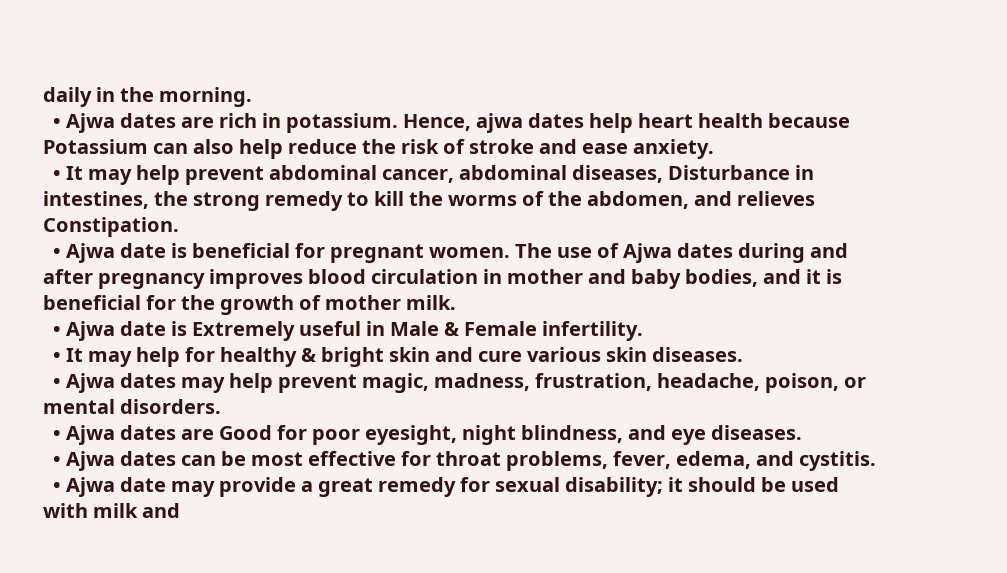daily in the morning.
  • Ajwa dates are rich in potassium. Hence, ajwa dates help heart health because Potassium can also help reduce the risk of stroke and ease anxiety.
  • It may help prevent abdominal cancer, abdominal diseases, Disturbance in intestines, the strong remedy to kill the worms of the abdomen, and relieves Constipation.
  • Ajwa date is beneficial for pregnant women. The use of Ajwa dates during and after pregnancy improves blood circulation in mother and baby bodies, and it is beneficial for the growth of mother milk.
  • Ajwa date is Extremely useful in Male & Female infertility.
  • It may help for healthy & bright skin and cure various skin diseases.
  • Ajwa dates may help prevent magic, madness, frustration, headache, poison, or mental disorders.
  • Ajwa dates are Good for poor eyesight, night blindness, and eye diseases.
  • Ajwa dates can be most effective for throat problems, fever, edema, and cystitis.
  • Ajwa date may provide a great remedy for sexual disability; it should be used with milk and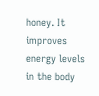honey. It improves energy levels in the body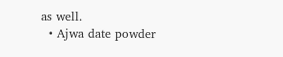as well.
  • Ajwa date powder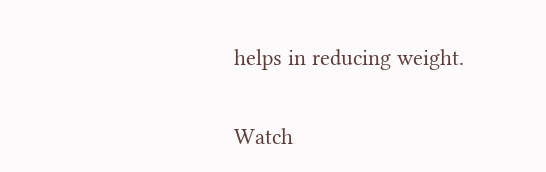helps in reducing weight.


Watch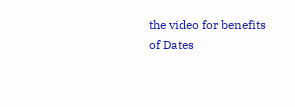the video for benefits of Dates